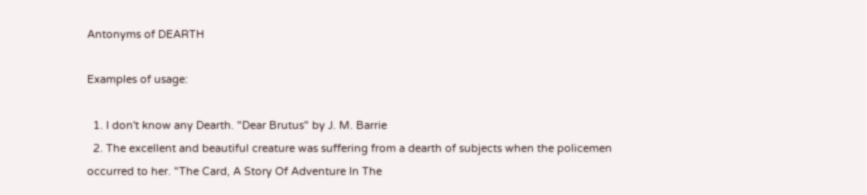Antonyms of DEARTH

Examples of usage:

  1. I don't know any Dearth. "Dear Brutus" by J. M. Barrie
  2. The excellent and beautiful creature was suffering from a dearth of subjects when the policemen occurred to her. "The Card, A Story Of Adventure In The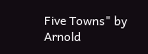Five Towns" by Arnold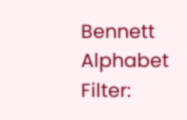Bennett
Alphabet Filter: